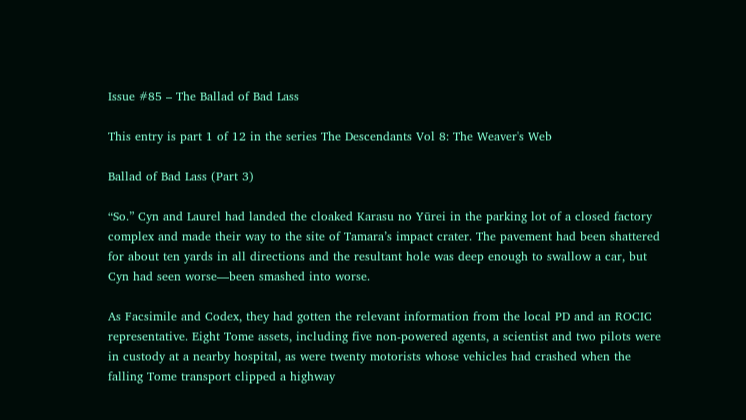Issue #85 – The Ballad of Bad Lass

This entry is part 1 of 12 in the series The Descendants Vol 8: The Weaver's Web

Ballad of Bad Lass (Part 3)

“So.” Cyn and Laurel had landed the cloaked Karasu no Yūrei in the parking lot of a closed factory complex and made their way to the site of Tamara’s impact crater. The pavement had been shattered for about ten yards in all directions and the resultant hole was deep enough to swallow a car, but Cyn had seen worse—been smashed into worse.

As Facsimile and Codex, they had gotten the relevant information from the local PD and an ROCIC representative. Eight Tome assets, including five non-powered agents, a scientist and two pilots were in custody at a nearby hospital, as were twenty motorists whose vehicles had crashed when the falling Tome transport clipped a highway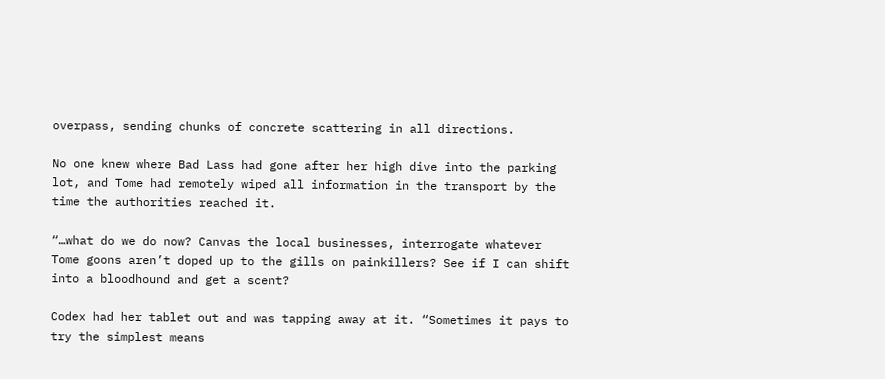overpass, sending chunks of concrete scattering in all directions.

No one knew where Bad Lass had gone after her high dive into the parking lot, and Tome had remotely wiped all information in the transport by the time the authorities reached it.

“…what do we do now? Canvas the local businesses, interrogate whatever Tome goons aren’t doped up to the gills on painkillers? See if I can shift into a bloodhound and get a scent?

Codex had her tablet out and was tapping away at it. “Sometimes it pays to try the simplest means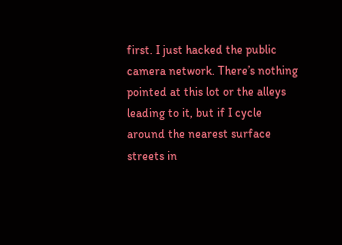first. I just hacked the public camera network. There’s nothing pointed at this lot or the alleys leading to it, but if I cycle around the nearest surface streets in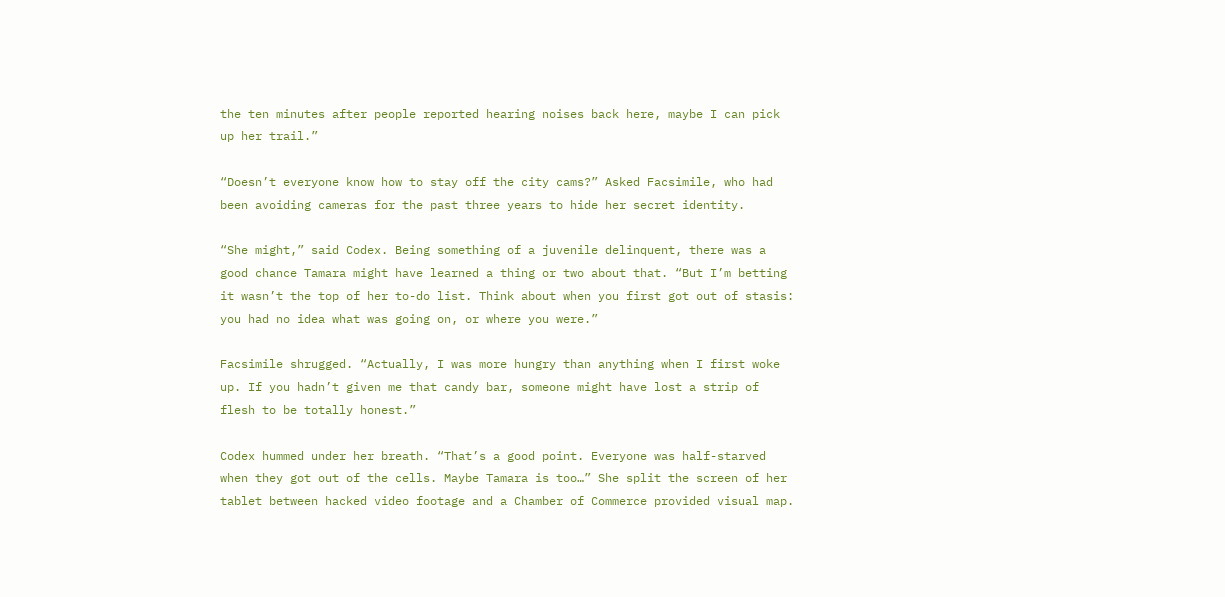the ten minutes after people reported hearing noises back here, maybe I can pick up her trail.”

“Doesn’t everyone know how to stay off the city cams?” Asked Facsimile, who had been avoiding cameras for the past three years to hide her secret identity.

“She might,” said Codex. Being something of a juvenile delinquent, there was a good chance Tamara might have learned a thing or two about that. “But I’m betting it wasn’t the top of her to-do list. Think about when you first got out of stasis: you had no idea what was going on, or where you were.”

Facsimile shrugged. “Actually, I was more hungry than anything when I first woke up. If you hadn’t given me that candy bar, someone might have lost a strip of flesh to be totally honest.”

Codex hummed under her breath. “That’s a good point. Everyone was half-starved when they got out of the cells. Maybe Tamara is too…” She split the screen of her tablet between hacked video footage and a Chamber of Commerce provided visual map.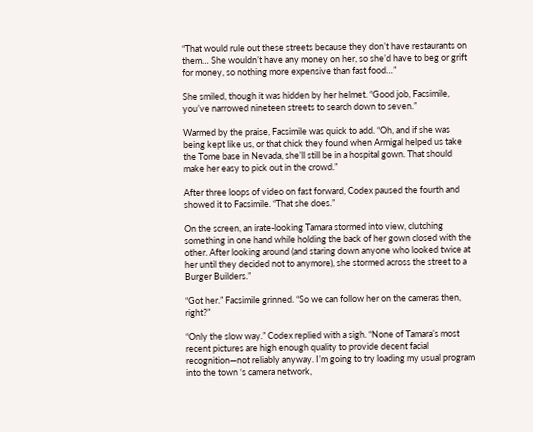“That would rule out these streets because they don’t have restaurants on them… She wouldn’t have any money on her, so she’d have to beg or grift for money, so nothing more expensive than fast food…”

She smiled, though it was hidden by her helmet. “Good job, Facsimile, you’ve narrowed nineteen streets to search down to seven.”

Warmed by the praise, Facsimile was quick to add. “Oh, and if she was being kept like us, or that chick they found when Armigal helped us take the Tome base in Nevada, she’ll still be in a hospital gown. That should make her easy to pick out in the crowd.”

After three loops of video on fast forward, Codex paused the fourth and showed it to Facsimile. “That she does.”

On the screen, an irate-looking Tamara stormed into view, clutching something in one hand while holding the back of her gown closed with the other. After looking around (and staring down anyone who looked twice at her until they decided not to anymore), she stormed across the street to a Burger Builders.”

“Got her.” Facsimile grinned. “So we can follow her on the cameras then, right?”

“Only the slow way.” Codex replied with a sigh. “None of Tamara’s most recent pictures are high enough quality to provide decent facial recognition—not reliably anyway. I’m going to try loading my usual program into the town ‘s camera network,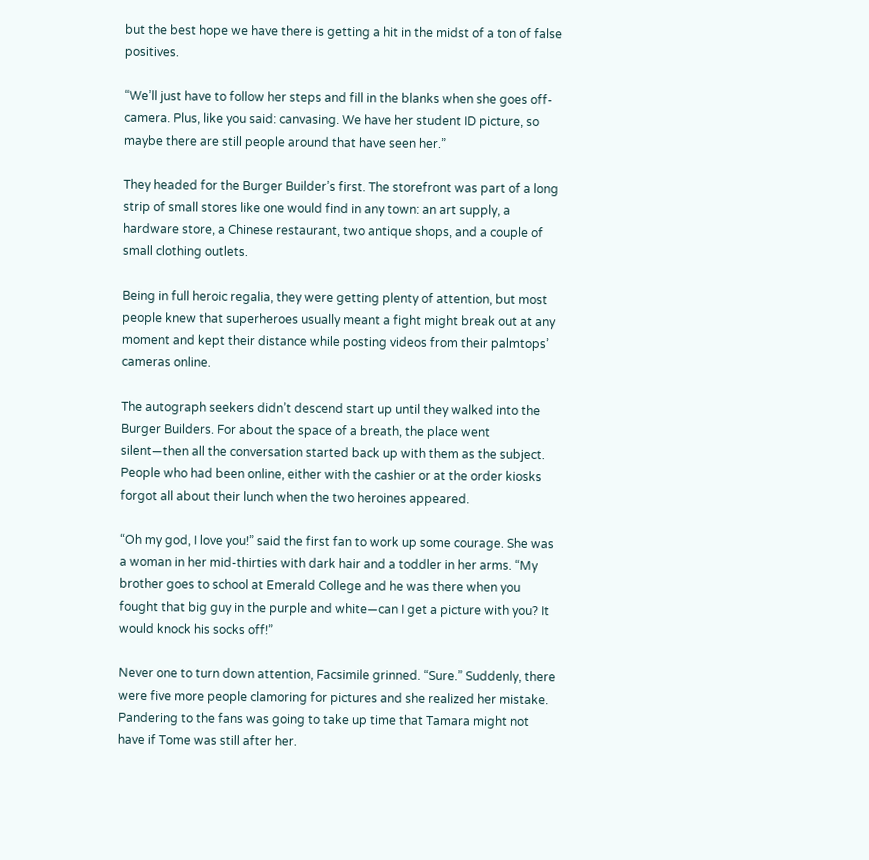but the best hope we have there is getting a hit in the midst of a ton of false positives.

“We’ll just have to follow her steps and fill in the blanks when she goes off-camera. Plus, like you said: canvasing. We have her student ID picture, so maybe there are still people around that have seen her.”

They headed for the Burger Builder’s first. The storefront was part of a long strip of small stores like one would find in any town: an art supply, a hardware store, a Chinese restaurant, two antique shops, and a couple of small clothing outlets.

Being in full heroic regalia, they were getting plenty of attention, but most people knew that superheroes usually meant a fight might break out at any moment and kept their distance while posting videos from their palmtops’ cameras online.

The autograph seekers didn’t descend start up until they walked into the Burger Builders. For about the space of a breath, the place went silent—then all the conversation started back up with them as the subject. People who had been online, either with the cashier or at the order kiosks forgot all about their lunch when the two heroines appeared.

“Oh my god, I love you!” said the first fan to work up some courage. She was a woman in her mid-thirties with dark hair and a toddler in her arms. “My brother goes to school at Emerald College and he was there when you fought that big guy in the purple and white—can I get a picture with you? It would knock his socks off!”

Never one to turn down attention, Facsimile grinned. “Sure.” Suddenly, there were five more people clamoring for pictures and she realized her mistake. Pandering to the fans was going to take up time that Tamara might not have if Tome was still after her.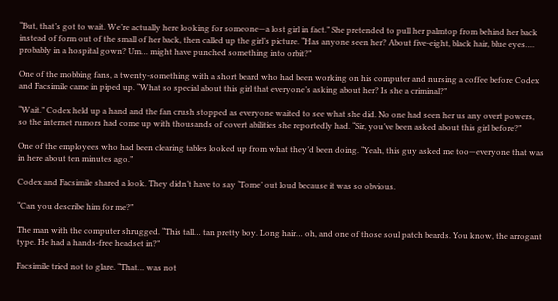“But, that’s got to wait. We’re actually here looking for someone—a lost girl in fact.” She pretended to pull her palmtop from behind her back instead of form out of the small of her back, then called up the girl’s picture. “Has anyone seen her? About five-eight, black hair, blue eyes…. probably in a hospital gown? Um… might have punched something into orbit?”

One of the mobbing fans, a twenty-something with a short beard who had been working on his computer and nursing a coffee before Codex and Facsimile came in piped up. “What so special about this girl that everyone’s asking about her? Is she a criminal?”

“Wait.” Codex held up a hand and the fan crush stopped as everyone waited to see what she did. No one had seen her us any overt powers, so the internet rumors had come up with thousands of covert abilities she reportedly had. “Sir, you’ve been asked about this girl before?”

One of the employees who had been clearing tables looked up from what they’d been doing. “Yeah, this guy asked me too—everyone that was in here about ten minutes ago.”

Codex and Facsimile shared a look. They didn’t have to say ‘Tome’ out loud because it was so obvious.

“Can you describe him for me?”

The man with the computer shrugged. “This tall… tan pretty boy. Long hair… oh, and one of those soul patch beards. You know, the arrogant type. He had a hands-free headset in?”

Facsimile tried not to glare. “That… was not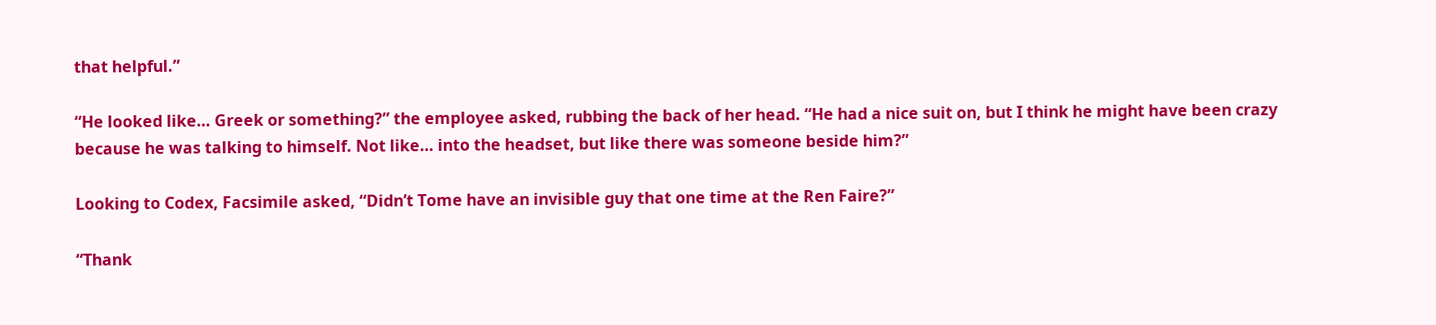that helpful.”

“He looked like… Greek or something?” the employee asked, rubbing the back of her head. “He had a nice suit on, but I think he might have been crazy because he was talking to himself. Not like… into the headset, but like there was someone beside him?”

Looking to Codex, Facsimile asked, “Didn’t Tome have an invisible guy that one time at the Ren Faire?”

“Thank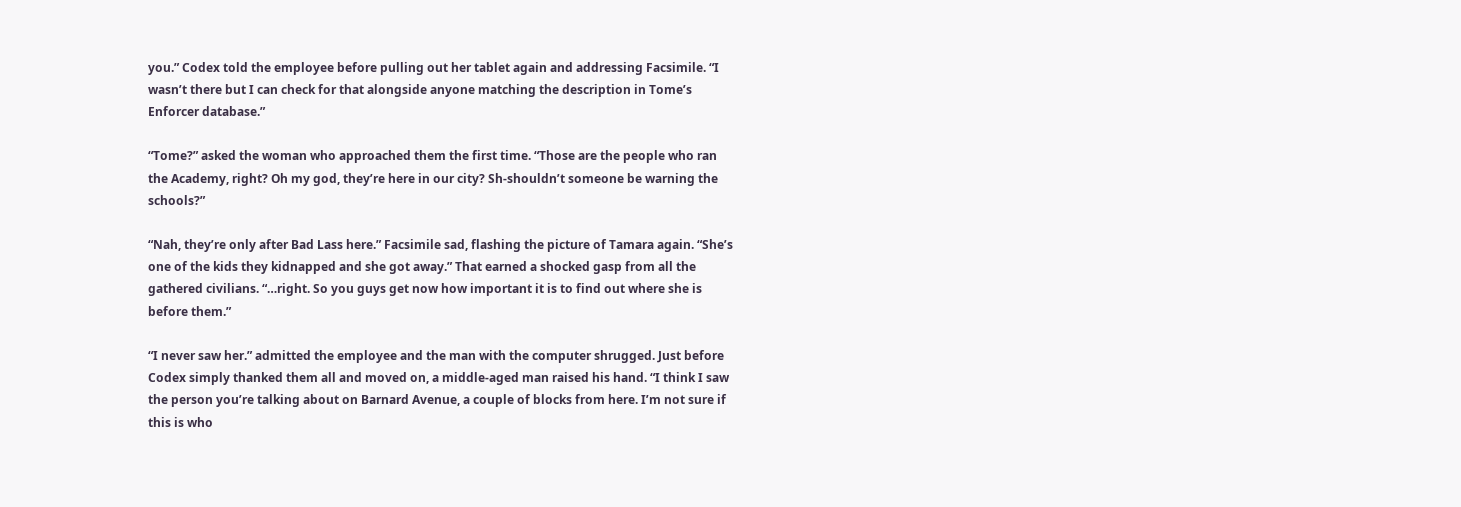you.” Codex told the employee before pulling out her tablet again and addressing Facsimile. “I wasn’t there but I can check for that alongside anyone matching the description in Tome’s Enforcer database.”

“Tome?” asked the woman who approached them the first time. “Those are the people who ran the Academy, right? Oh my god, they’re here in our city? Sh-shouldn’t someone be warning the schools?”

“Nah, they’re only after Bad Lass here.” Facsimile sad, flashing the picture of Tamara again. “She’s one of the kids they kidnapped and she got away.” That earned a shocked gasp from all the gathered civilians. “…right. So you guys get now how important it is to find out where she is before them.”

“I never saw her.” admitted the employee and the man with the computer shrugged. Just before Codex simply thanked them all and moved on, a middle-aged man raised his hand. “I think I saw the person you’re talking about on Barnard Avenue, a couple of blocks from here. I’m not sure if this is who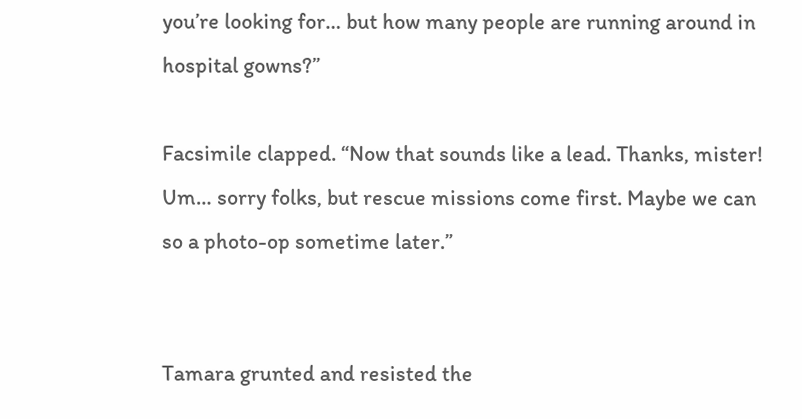you’re looking for… but how many people are running around in hospital gowns?”

Facsimile clapped. “Now that sounds like a lead. Thanks, mister! Um… sorry folks, but rescue missions come first. Maybe we can so a photo-op sometime later.”


Tamara grunted and resisted the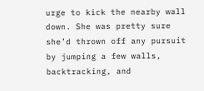urge to kick the nearby wall down. She was pretty sure she’d thrown off any pursuit by jumping a few walls, backtracking, and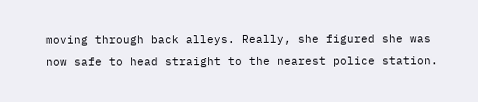moving through back alleys. Really, she figured she was now safe to head straight to the nearest police station.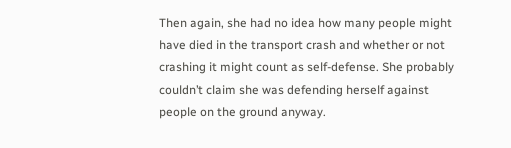Then again, she had no idea how many people might have died in the transport crash and whether or not crashing it might count as self-defense. She probably couldn’t claim she was defending herself against people on the ground anyway.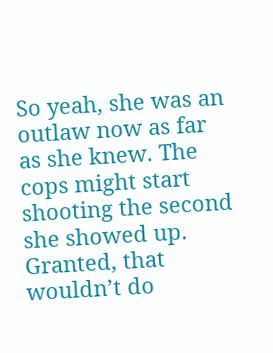So yeah, she was an outlaw now as far as she knew. The cops might start shooting the second she showed up. Granted, that wouldn’t do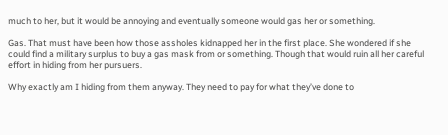much to her, but it would be annoying and eventually someone would gas her or something.

Gas. That must have been how those assholes kidnapped her in the first place. She wondered if she could find a military surplus to buy a gas mask from or something. Though that would ruin all her careful effort in hiding from her pursuers.

Why exactly am I hiding from them anyway. They need to pay for what they’ve done to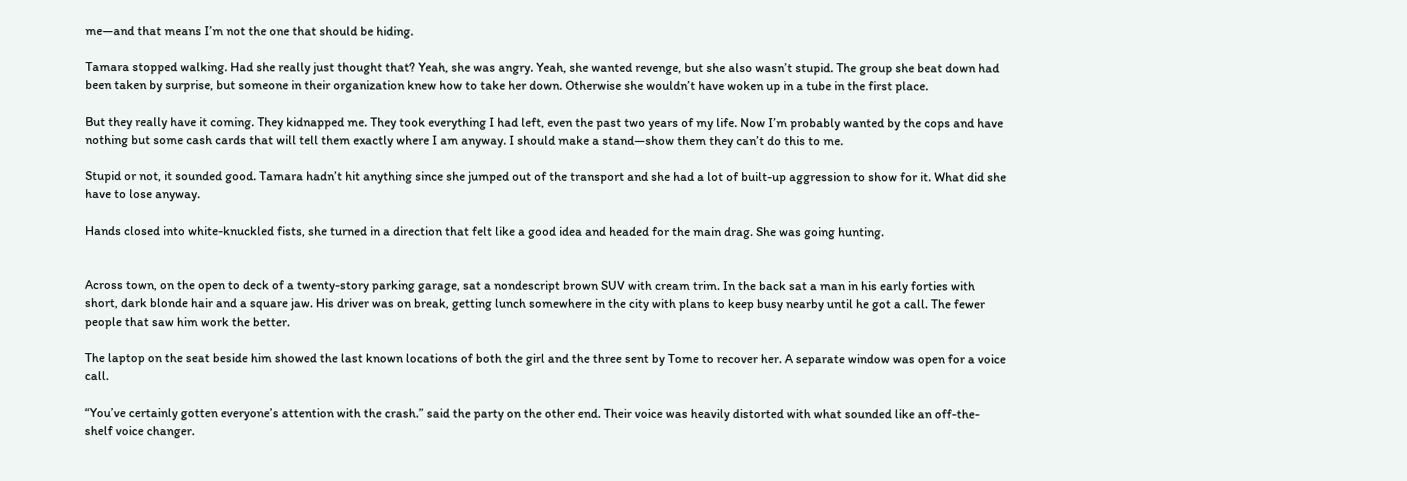me—and that means I’m not the one that should be hiding.

Tamara stopped walking. Had she really just thought that? Yeah, she was angry. Yeah, she wanted revenge, but she also wasn’t stupid. The group she beat down had been taken by surprise, but someone in their organization knew how to take her down. Otherwise she wouldn’t have woken up in a tube in the first place.

But they really have it coming. They kidnapped me. They took everything I had left, even the past two years of my life. Now I’m probably wanted by the cops and have nothing but some cash cards that will tell them exactly where I am anyway. I should make a stand—show them they can’t do this to me.

Stupid or not, it sounded good. Tamara hadn’t hit anything since she jumped out of the transport and she had a lot of built-up aggression to show for it. What did she have to lose anyway.

Hands closed into white-knuckled fists, she turned in a direction that felt like a good idea and headed for the main drag. She was going hunting.


Across town, on the open to deck of a twenty-story parking garage, sat a nondescript brown SUV with cream trim. In the back sat a man in his early forties with short, dark blonde hair and a square jaw. His driver was on break, getting lunch somewhere in the city with plans to keep busy nearby until he got a call. The fewer people that saw him work the better.

The laptop on the seat beside him showed the last known locations of both the girl and the three sent by Tome to recover her. A separate window was open for a voice call.

“You’ve certainly gotten everyone’s attention with the crash.” said the party on the other end. Their voice was heavily distorted with what sounded like an off-the-shelf voice changer.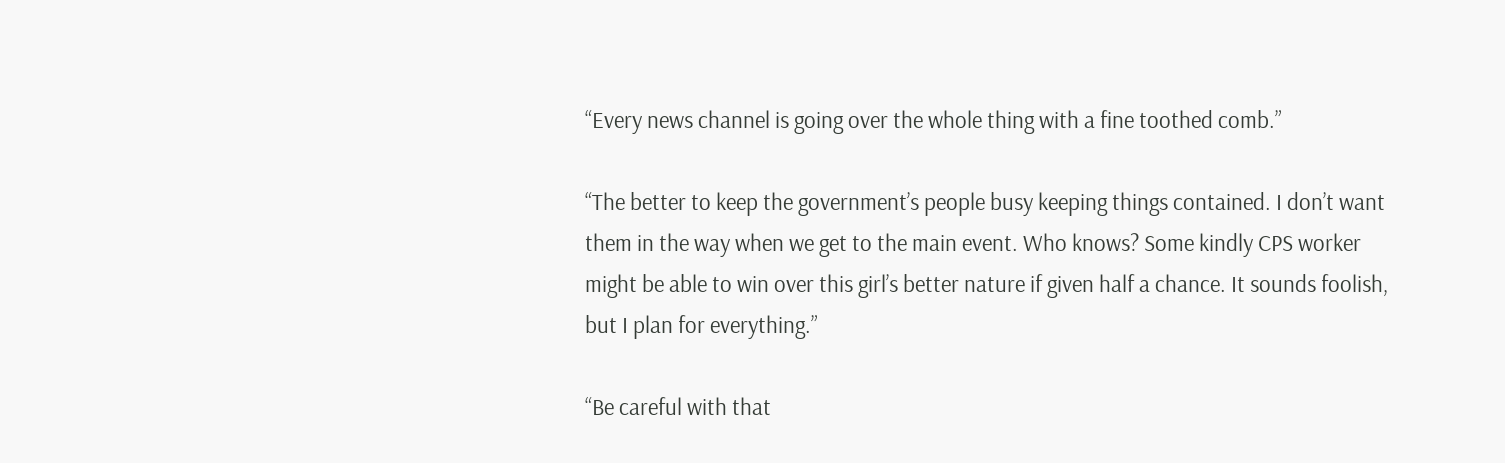“Every news channel is going over the whole thing with a fine toothed comb.”

“The better to keep the government’s people busy keeping things contained. I don’t want them in the way when we get to the main event. Who knows? Some kindly CPS worker might be able to win over this girl’s better nature if given half a chance. It sounds foolish, but I plan for everything.”

“Be careful with that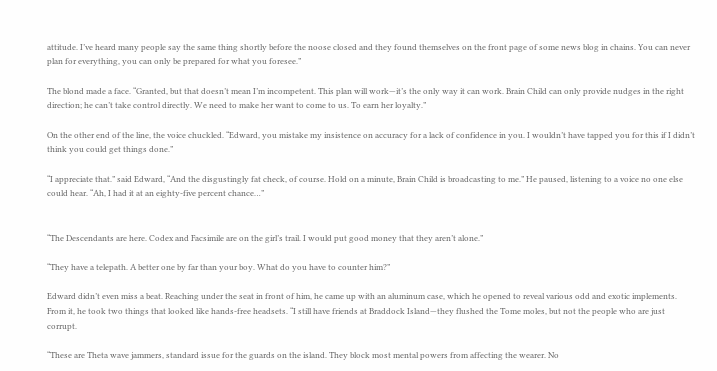attitude. I’ve heard many people say the same thing shortly before the noose closed and they found themselves on the front page of some news blog in chains. You can never plan for everything, you can only be prepared for what you foresee.”

The blond made a face. “Granted, but that doesn’t mean I’m incompetent. This plan will work—it’s the only way it can work. Brain Child can only provide nudges in the right direction; he can’t take control directly. We need to make her want to come to us. To earn her loyalty.”

On the other end of the line, the voice chuckled. “Edward, you mistake my insistence on accuracy for a lack of confidence in you. I wouldn’t have tapped you for this if I didn’t think you could get things done.”

“I appreciate that.” said Edward, “And the disgustingly fat check, of course. Hold on a minute, Brain Child is broadcasting to me.” He paused, listening to a voice no one else could hear. “Ah, I had it at an eighty-five percent chance…”


“The Descendants are here. Codex and Facsimile are on the girl’s trail. I would put good money that they aren’t alone.”

“They have a telepath. A better one by far than your boy. What do you have to counter him?”

Edward didn’t even miss a beat. Reaching under the seat in front of him, he came up with an aluminum case, which he opened to reveal various odd and exotic implements. From it, he took two things that looked like hands-free headsets. “I still have friends at Braddock Island—they flushed the Tome moles, but not the people who are just corrupt.

“These are Theta wave jammers, standard issue for the guards on the island. They block most mental powers from affecting the wearer. No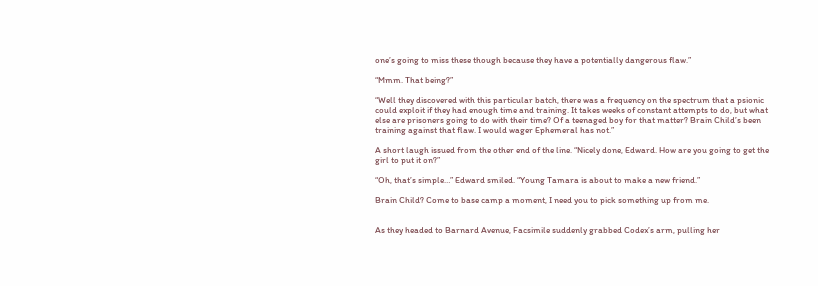one’s going to miss these though because they have a potentially dangerous flaw.”

“Mmm. That being?”

“Well they discovered with this particular batch, there was a frequency on the spectrum that a psionic could exploit if they had enough time and training. It takes weeks of constant attempts to do, but what else are prisoners going to do with their time? Of a teenaged boy for that matter? Brain Child’s been training against that flaw. I would wager Ephemeral has not.”

A short laugh issued from the other end of the line. “Nicely done, Edward. How are you going to get the girl to put it on?”

“Oh, that’s simple…” Edward smiled. “Young Tamara is about to make a new friend.”

Brain Child? Come to base camp a moment, I need you to pick something up from me.


As they headed to Barnard Avenue, Facsimile suddenly grabbed Codex’s arm, pulling her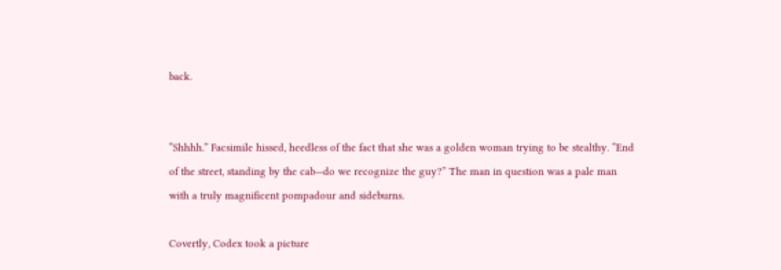back.


“Shhhh.” Facsimile hissed, heedless of the fact that she was a golden woman trying to be stealthy. “End of the street, standing by the cab—do we recognize the guy?” The man in question was a pale man with a truly magnificent pompadour and sideburns.

Covertly, Codex took a picture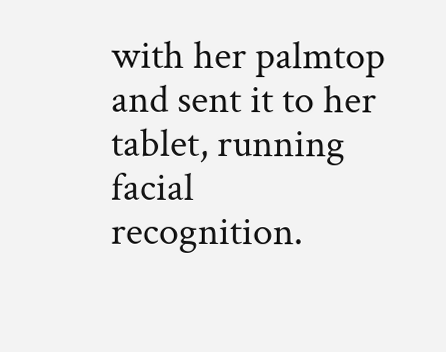with her palmtop and sent it to her tablet, running facial recognition.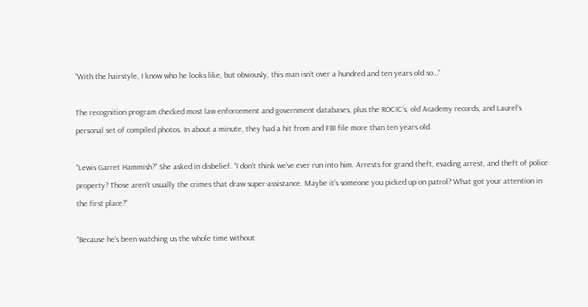“With the hairstyle, I know who he looks like, but obviously, this man isn’t over a hundred and ten years old so…”

The recognition program checked most law enforcement and government databases, plus the ROCIC’s, old Academy records, and Laurel’s personal set of compiled photos. In about a minute, they had a hit from and FBI file more than ten years old.

“Lewis Garret Hammish?” She asked in disbelief. “I don’t think we’ve ever run into him. Arrests for grand theft, evading arrest, and theft of police property? Those aren’t usually the crimes that draw super-assistance. Maybe it’s someone you picked up on patrol? What got your attention in the first place?”

“Because he’s been watching us the whole time without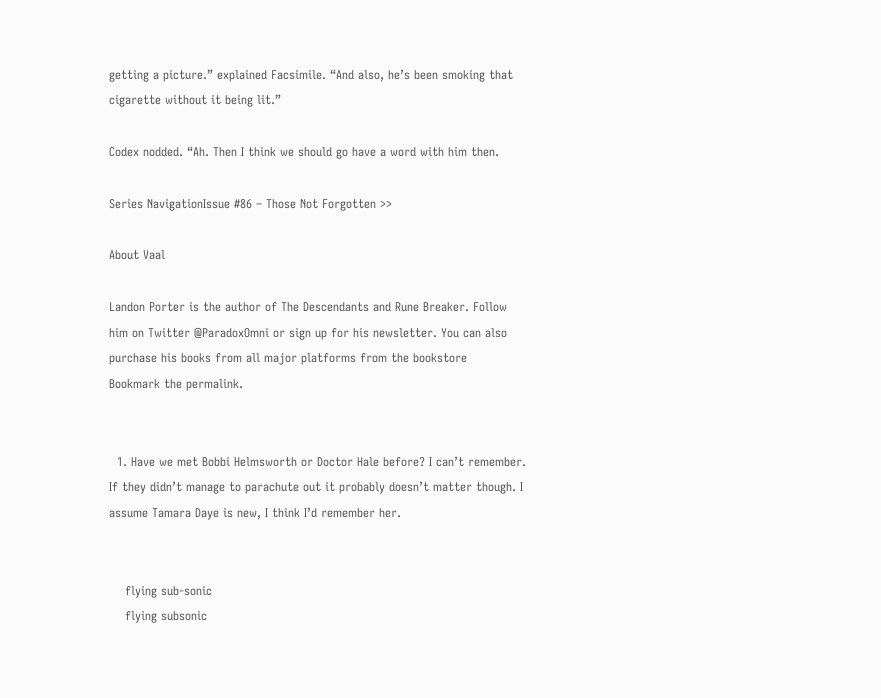getting a picture.” explained Facsimile. “And also, he’s been smoking that cigarette without it being lit.”

Codex nodded. “Ah. Then I think we should go have a word with him then.

Series NavigationIssue #86 – Those Not Forgotten >>

About Vaal

Landon Porter is the author of The Descendants and Rune Breaker. Follow him on Twitter @ParadoxOmni or sign up for his newsletter. You can also purchase his books from all major platforms from the bookstore
Bookmark the permalink.


  1. Have we met Bobbi Helmsworth or Doctor Hale before? I can’t remember. If they didn’t manage to parachute out it probably doesn’t matter though. I assume Tamara Daye is new, I think I’d remember her.


    flying sub-sonic
    flying subsonic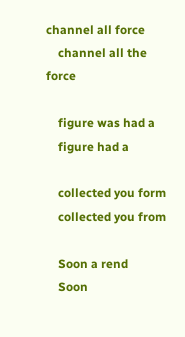channel all force
    channel all the force

    figure was had a
    figure had a

    collected you form
    collected you from

    Soon a rend
    Soon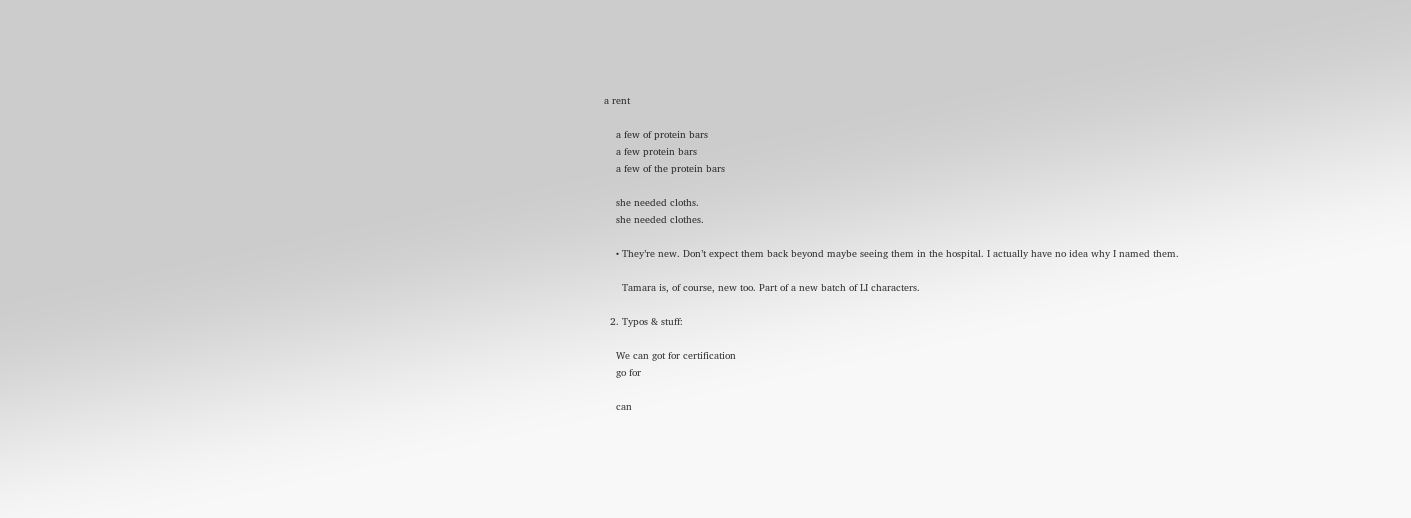a rent

    a few of protein bars
    a few protein bars
    a few of the protein bars

    she needed cloths.
    she needed clothes.

    • They’re new. Don’t expect them back beyond maybe seeing them in the hospital. I actually have no idea why I named them.

      Tamara is, of course, new too. Part of a new batch of LI characters.

  2. Typos & stuff:

    We can got for certification
    go for

    can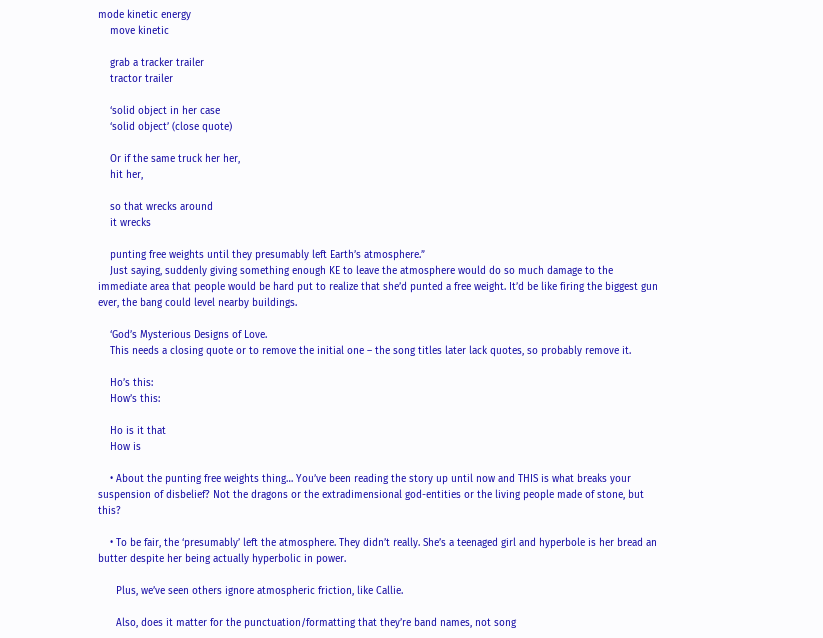mode kinetic energy
    move kinetic

    grab a tracker trailer
    tractor trailer

    ‘solid object in her case
    ‘solid object’ (close quote)

    Or if the same truck her her,
    hit her,

    so that wrecks around
    it wrecks

    punting free weights until they presumably left Earth’s atmosphere.”
    Just saying, suddenly giving something enough KE to leave the atmosphere would do so much damage to the immediate area that people would be hard put to realize that she’d punted a free weight. It’d be like firing the biggest gun ever, the bang could level nearby buildings.

    ‘God’s Mysterious Designs of Love.
    This needs a closing quote or to remove the initial one – the song titles later lack quotes, so probably remove it.

    Ho’s this:
    How’s this:

    Ho is it that
    How is

    • About the punting free weights thing… You’ve been reading the story up until now and THIS is what breaks your suspension of disbelief? Not the dragons or the extradimensional god-entities or the living people made of stone, but this?

    • To be fair, the ‘presumably’ left the atmosphere. They didn’t really. She’s a teenaged girl and hyperbole is her bread an butter despite her being actually hyperbolic in power.

      Plus, we’ve seen others ignore atmospheric friction, like Callie.

      Also, does it matter for the punctuation/formatting that they’re band names, not song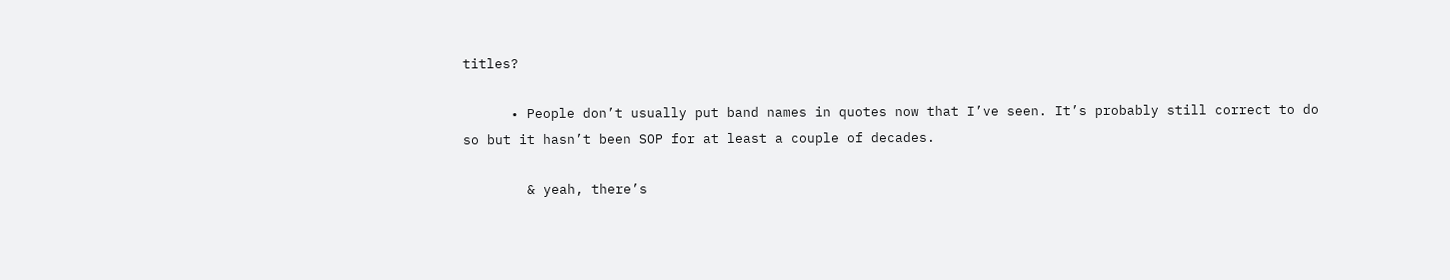titles?

      • People don’t usually put band names in quotes now that I’ve seen. It’s probably still correct to do so but it hasn’t been SOP for at least a couple of decades.

        & yeah, there’s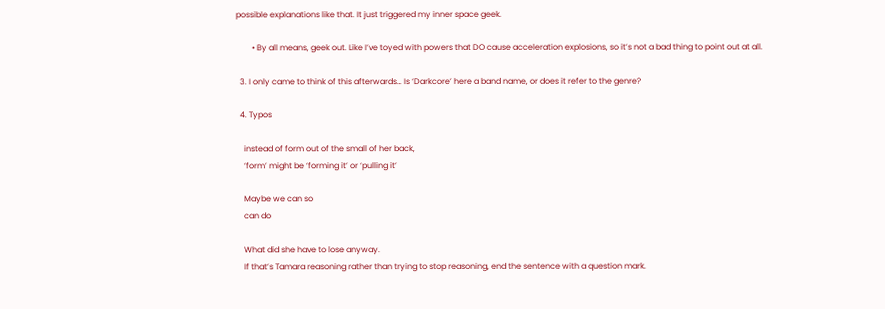possible explanations like that. It just triggered my inner space geek.

        • By all means, geek out. Like I’ve toyed with powers that DO cause acceleration explosions, so it’s not a bad thing to point out at all.

  3. I only came to think of this afterwards… Is ‘Darkcore’ here a band name, or does it refer to the genre?

  4. Typos

    instead of form out of the small of her back,
    ‘form’ might be ‘forming it’ or ‘pulling it’

    Maybe we can so
    can do

    What did she have to lose anyway.
    If that’s Tamara reasoning rather than trying to stop reasoning, end the sentence with a question mark.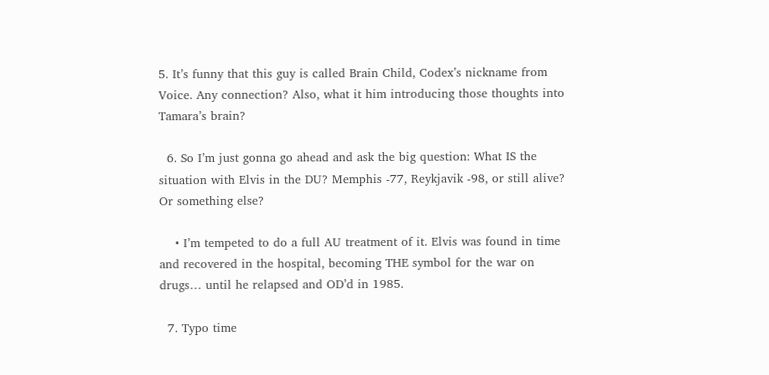5. It’s funny that this guy is called Brain Child, Codex’s nickname from Voice. Any connection? Also, what it him introducing those thoughts into Tamara’s brain?

  6. So I’m just gonna go ahead and ask the big question: What IS the situation with Elvis in the DU? Memphis -77, Reykjavik -98, or still alive? Or something else?

    • I’m tempeted to do a full AU treatment of it. Elvis was found in time and recovered in the hospital, becoming THE symbol for the war on drugs… until he relapsed and OD’d in 1985.

  7. Typo time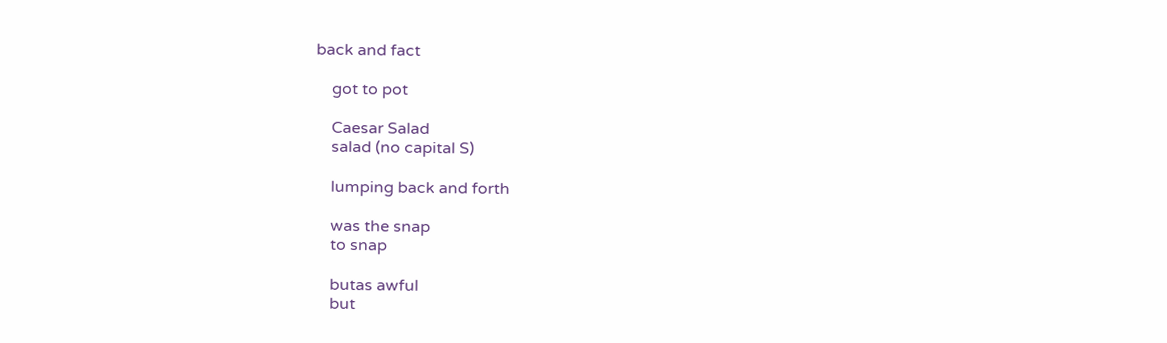back and fact

    got to pot

    Caesar Salad
    salad (no capital S)

    lumping back and forth

    was the snap
    to snap

    butas awful
    but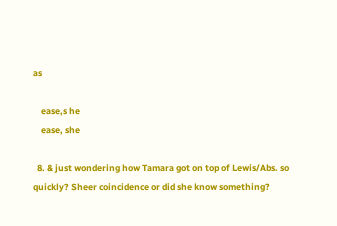as

    ease,s he
    ease, she

  8. & just wondering how Tamara got on top of Lewis/Abs. so quickly? Sheer coincidence or did she know something?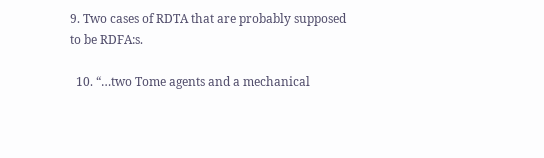9. Two cases of RDTA that are probably supposed to be RDFA:s.

  10. “…two Tome agents and a mechanical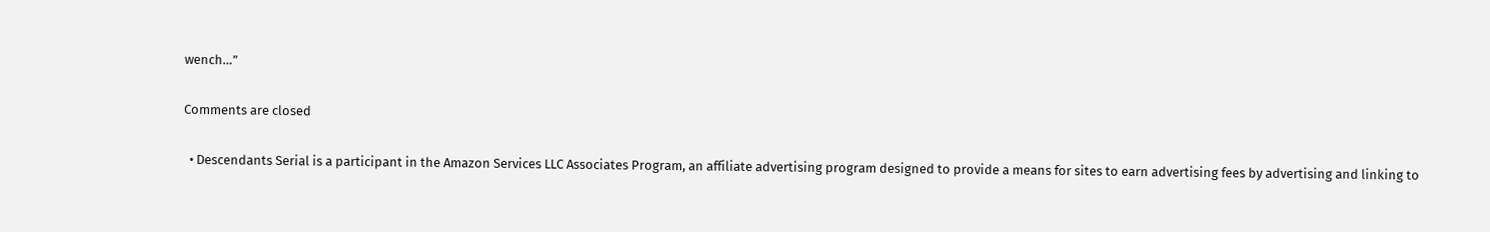wench…”

Comments are closed

  • Descendants Serial is a participant in the Amazon Services LLC Associates Program, an affiliate advertising program designed to provide a means for sites to earn advertising fees by advertising and linking to